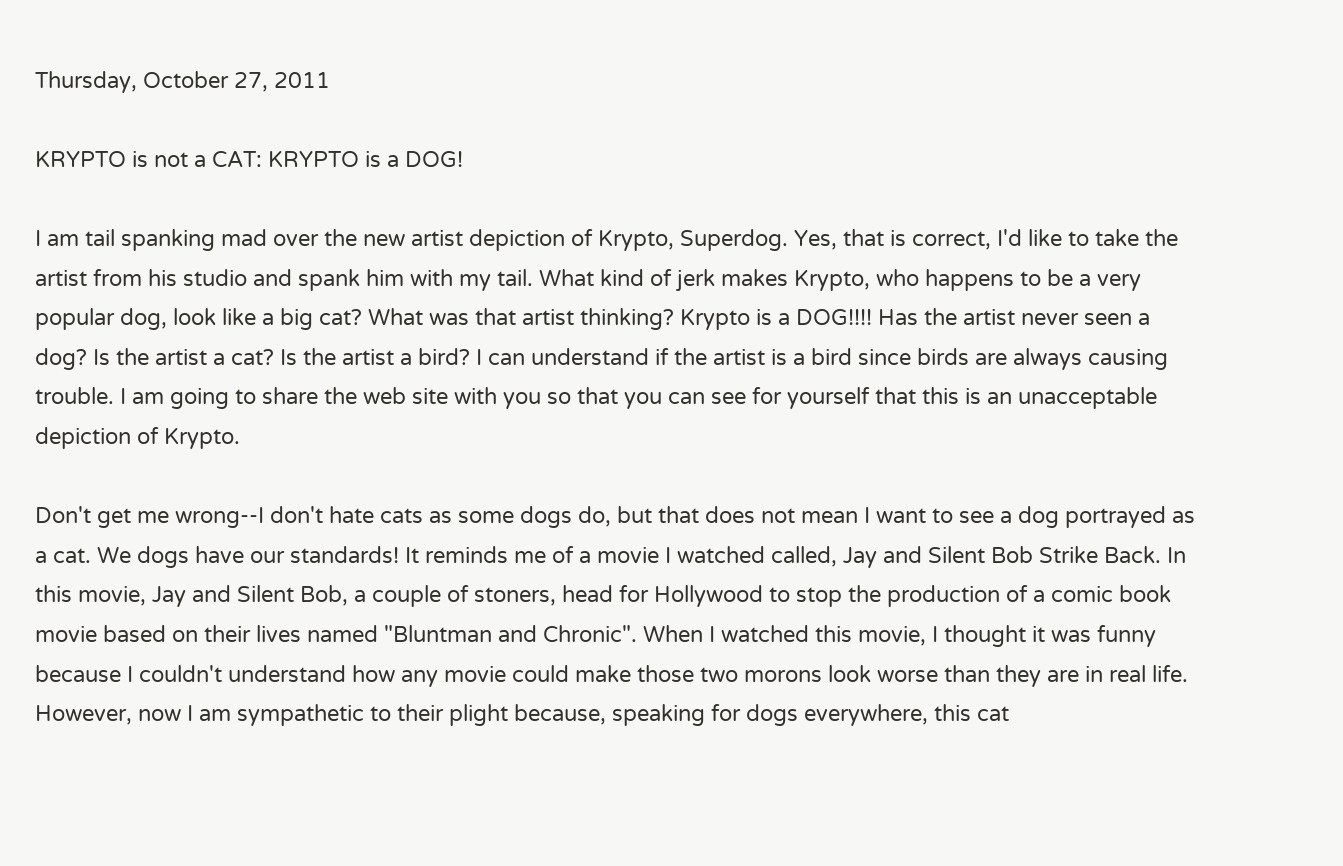Thursday, October 27, 2011

KRYPTO is not a CAT: KRYPTO is a DOG!

I am tail spanking mad over the new artist depiction of Krypto, Superdog. Yes, that is correct, I'd like to take the artist from his studio and spank him with my tail. What kind of jerk makes Krypto, who happens to be a very popular dog, look like a big cat? What was that artist thinking? Krypto is a DOG!!!! Has the artist never seen a dog? Is the artist a cat? Is the artist a bird? I can understand if the artist is a bird since birds are always causing trouble. I am going to share the web site with you so that you can see for yourself that this is an unacceptable depiction of Krypto.

Don't get me wrong--I don't hate cats as some dogs do, but that does not mean I want to see a dog portrayed as a cat. We dogs have our standards! It reminds me of a movie I watched called, Jay and Silent Bob Strike Back. In this movie, Jay and Silent Bob, a couple of stoners, head for Hollywood to stop the production of a comic book movie based on their lives named "Bluntman and Chronic". When I watched this movie, I thought it was funny because I couldn't understand how any movie could make those two morons look worse than they are in real life. However, now I am sympathetic to their plight because, speaking for dogs everywhere, this cat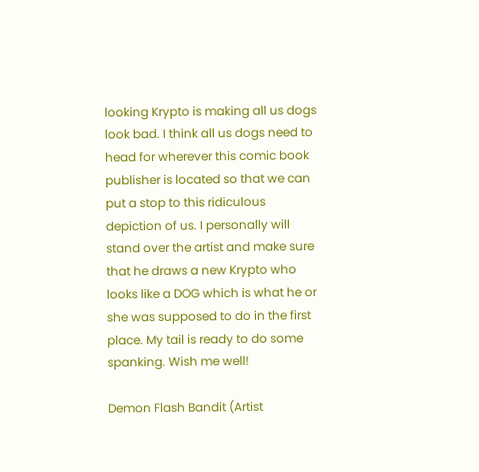looking Krypto is making all us dogs look bad. I think all us dogs need to head for wherever this comic book publisher is located so that we can put a stop to this ridiculous depiction of us. I personally will stand over the artist and make sure that he draws a new Krypto who looks like a DOG which is what he or she was supposed to do in the first place. My tail is ready to do some spanking. Wish me well!

Demon Flash Bandit (Artist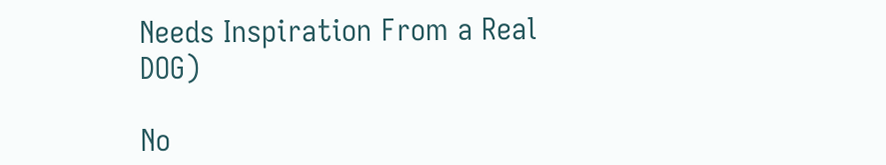Needs Inspiration From a Real DOG)

No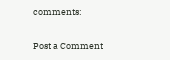comments:

Post a Comment